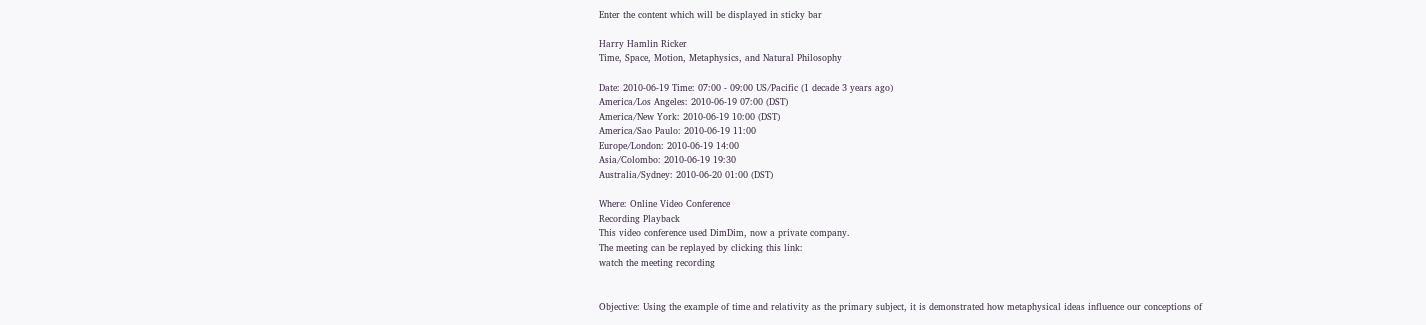Enter the content which will be displayed in sticky bar

Harry Hamlin Ricker
Time, Space, Motion, Metaphysics, and Natural Philosophy

Date: 2010-06-19 Time: 07:00 - 09:00 US/Pacific (1 decade 3 years ago)
America/Los Angeles: 2010-06-19 07:00 (DST)
America/New York: 2010-06-19 10:00 (DST)
America/Sao Paulo: 2010-06-19 11:00
Europe/London: 2010-06-19 14:00
Asia/Colombo: 2010-06-19 19:30
Australia/Sydney: 2010-06-20 01:00 (DST)

Where: Online Video Conference
Recording Playback
This video conference used DimDim, now a private company.
The meeting can be replayed by clicking this link:
watch the meeting recording


Objective: Using the example of time and relativity as the primary subject, it is demonstrated how metaphysical ideas influence our conceptions of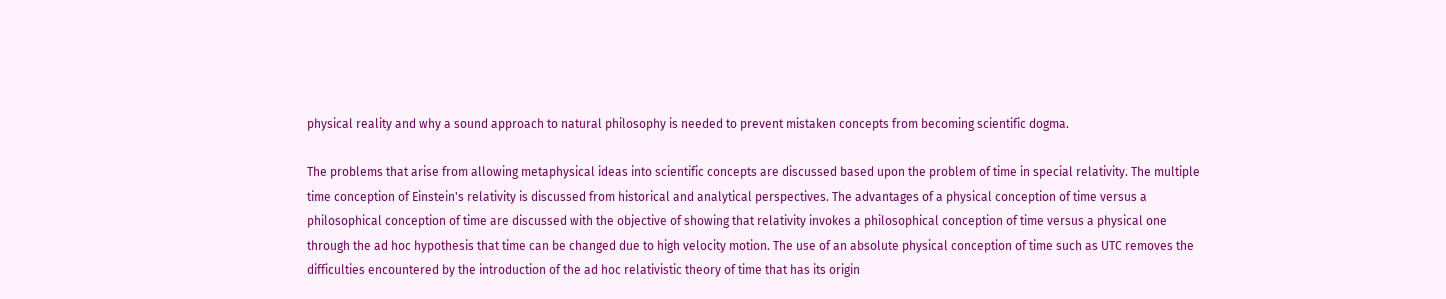physical reality and why a sound approach to natural philosophy is needed to prevent mistaken concepts from becoming scientific dogma.

The problems that arise from allowing metaphysical ideas into scientific concepts are discussed based upon the problem of time in special relativity. The multiple time conception of Einstein's relativity is discussed from historical and analytical perspectives. The advantages of a physical conception of time versus a philosophical conception of time are discussed with the objective of showing that relativity invokes a philosophical conception of time versus a physical one through the ad hoc hypothesis that time can be changed due to high velocity motion. The use of an absolute physical conception of time such as UTC removes the difficulties encountered by the introduction of the ad hoc relativistic theory of time that has its origin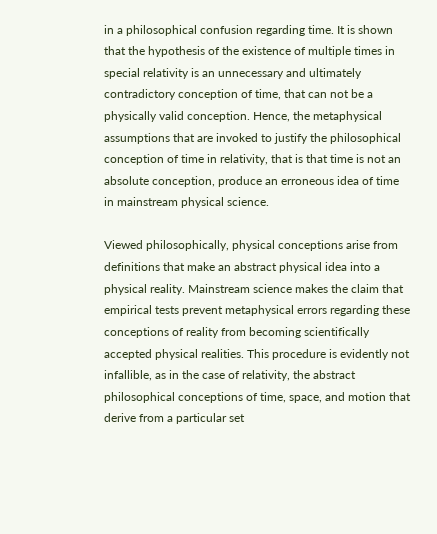in a philosophical confusion regarding time. It is shown that the hypothesis of the existence of multiple times in special relativity is an unnecessary and ultimately contradictory conception of time, that can not be a physically valid conception. Hence, the metaphysical assumptions that are invoked to justify the philosophical conception of time in relativity, that is that time is not an absolute conception, produce an erroneous idea of time in mainstream physical science.

Viewed philosophically, physical conceptions arise from definitions that make an abstract physical idea into a physical reality. Mainstream science makes the claim that empirical tests prevent metaphysical errors regarding these conceptions of reality from becoming scientifically accepted physical realities. This procedure is evidently not infallible, as in the case of relativity, the abstract philosophical conceptions of time, space, and motion that derive from a particular set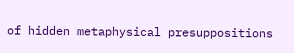of hidden metaphysical presuppositions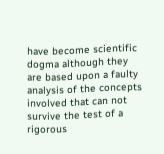have become scientific dogma although they are based upon a faulty analysis of the concepts involved that can not survive the test of a rigorous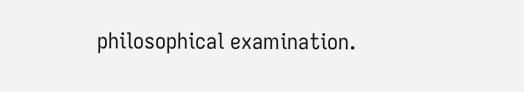philosophical examination.